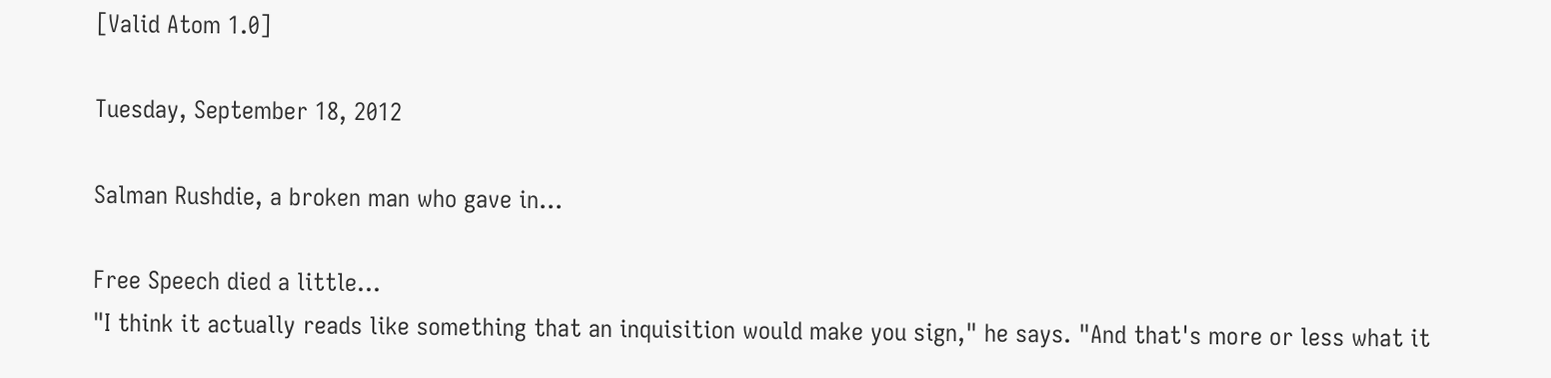[Valid Atom 1.0]

Tuesday, September 18, 2012

Salman Rushdie, a broken man who gave in...

Free Speech died a little...
"I think it actually reads like something that an inquisition would make you sign," he says. "And that's more or less what it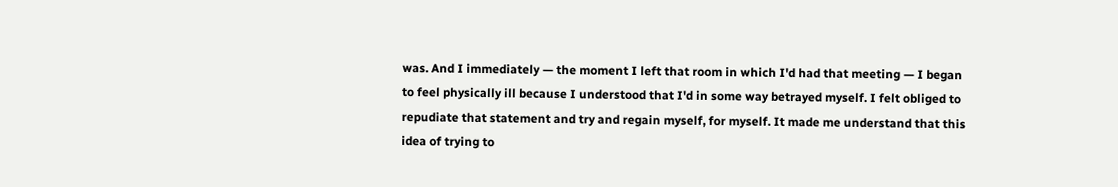was. And I immediately — the moment I left that room in which I'd had that meeting — I began to feel physically ill because I understood that I'd in some way betrayed myself. I felt obliged to repudiate that statement and try and regain myself, for myself. It made me understand that this idea of trying to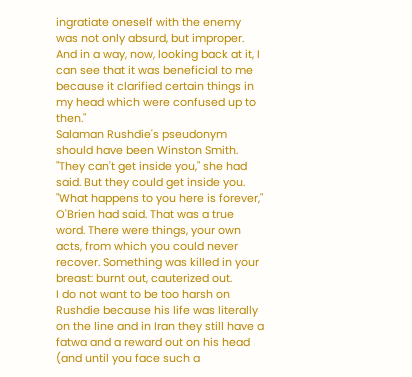ingratiate oneself with the enemy was not only absurd, but improper. And in a way, now, looking back at it, I can see that it was beneficial to me because it clarified certain things in my head which were confused up to then."
Salaman Rushdie's pseudonym should have been Winston Smith.
"They can't get inside you," she had said. But they could get inside you. "What happens to you here is forever," O'Brien had said. That was a true word. There were things, your own acts, from which you could never recover. Something was killed in your breast: burnt out, cauterized out.
I do not want to be too harsh on Rushdie because his life was literally on the line and in Iran they still have a fatwa and a reward out on his head (and until you face such a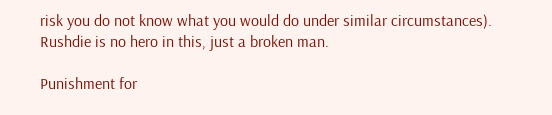risk you do not know what you would do under similar circumstances). Rushdie is no hero in this, just a broken man.

Punishment for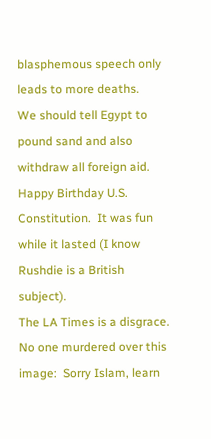blasphemous speech only leads to more deaths.
We should tell Egypt to pound sand and also withdraw all foreign aid.
Happy Birthday U.S. Constitution.  It was fun while it lasted (I know Rushdie is a British subject).
The LA Times is a disgrace.
No one murdered over this image:  Sorry Islam, learn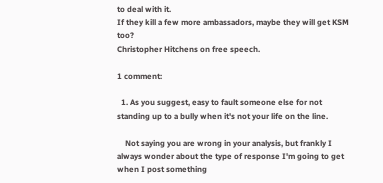to deal with it.
If they kill a few more ambassadors, maybe they will get KSM too?
Christopher Hitchens on free speech.

1 comment:

  1. As you suggest, easy to fault someone else for not standing up to a bully when it's not your life on the line.

    Not saying you are wrong in your analysis, but frankly I always wonder about the type of response I'm going to get when I post something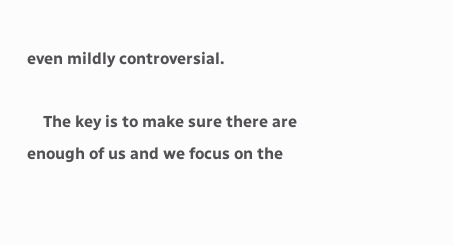even mildly controversial.

    The key is to make sure there are enough of us and we focus on the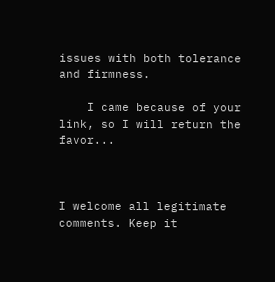issues with both tolerance and firmness.

    I came because of your link, so I will return the favor...



I welcome all legitimate comments. Keep it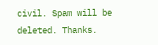civil. Spam will be deleted. Thanks.